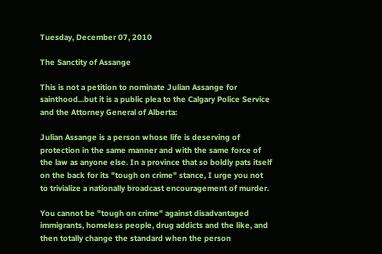Tuesday, December 07, 2010

The Sanctity of Assange

This is not a petition to nominate Julian Assange for sainthood...but it is a public plea to the Calgary Police Service and the Attorney General of Alberta:

Julian Assange is a person whose life is deserving of protection in the same manner and with the same force of the law as anyone else. In a province that so boldly pats itself on the back for its "tough on crime" stance, I urge you not to trivialize a nationally broadcast encouragement of murder.

You cannot be "tough on crime" against disadvantaged immigrants, homeless people, drug addicts and the like, and then totally change the standard when the person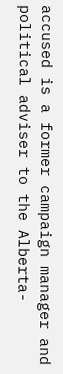accused is a former campaign manager and political adviser to the Alberta-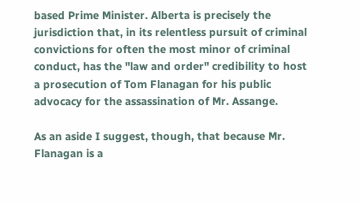based Prime Minister. Alberta is precisely the jurisdiction that, in its relentless pursuit of criminal convictions for often the most minor of criminal conduct, has the "law and order" credibility to host a prosecution of Tom Flanagan for his public advocacy for the assassination of Mr. Assange.

As an aside I suggest, though, that because Mr. Flanagan is a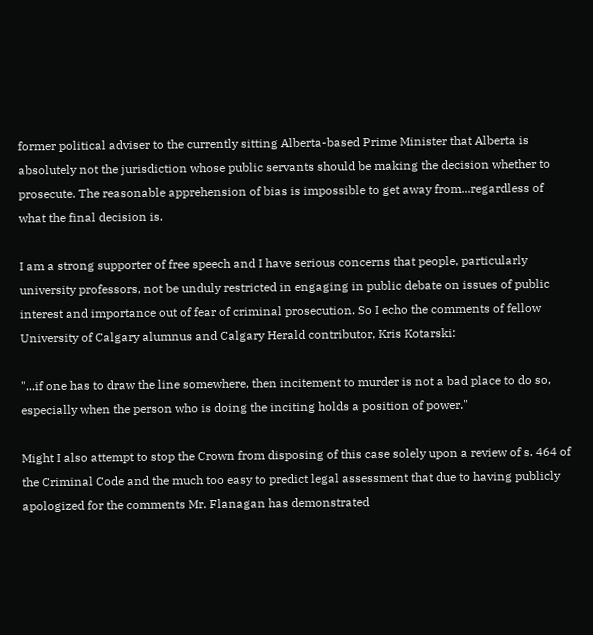former political adviser to the currently sitting Alberta-based Prime Minister that Alberta is absolutely not the jurisdiction whose public servants should be making the decision whether to prosecute. The reasonable apprehension of bias is impossible to get away from...regardless of what the final decision is.

I am a strong supporter of free speech and I have serious concerns that people, particularly university professors, not be unduly restricted in engaging in public debate on issues of public interest and importance out of fear of criminal prosecution. So I echo the comments of fellow University of Calgary alumnus and Calgary Herald contributor, Kris Kotarski:

"...if one has to draw the line somewhere, then incitement to murder is not a bad place to do so, especially when the person who is doing the inciting holds a position of power."

Might I also attempt to stop the Crown from disposing of this case solely upon a review of s. 464 of the Criminal Code and the much too easy to predict legal assessment that due to having publicly apologized for the comments Mr. Flanagan has demonstrated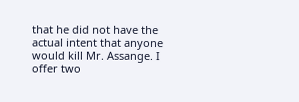that he did not have the actual intent that anyone would kill Mr. Assange. I offer two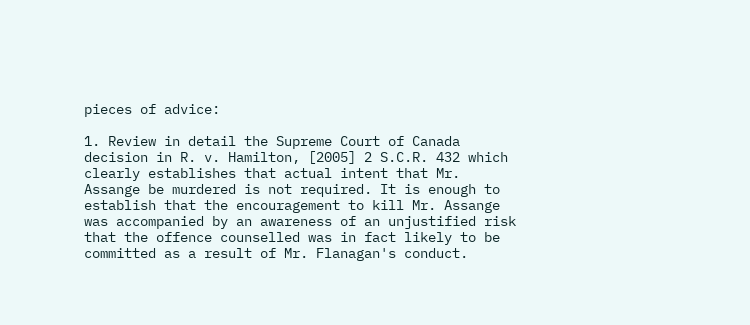pieces of advice:

1. Review in detail the Supreme Court of Canada decision in R. v. Hamilton, [2005] 2 S.C.R. 432 which clearly establishes that actual intent that Mr. Assange be murdered is not required. It is enough to establish that the encouragement to kill Mr. Assange was accompanied by an awareness of an unjustified risk that the offence counselled was in fact likely to be committed as a result of Mr. Flanagan's conduct.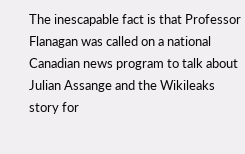The inescapable fact is that Professor Flanagan was called on a national Canadian news program to talk about Julian Assange and the Wikileaks story for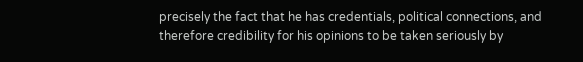precisely the fact that he has credentials, political connections, and therefore credibility for his opinions to be taken seriously by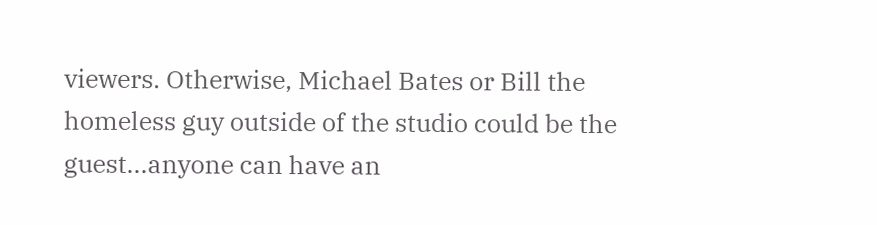viewers. Otherwise, Michael Bates or Bill the homeless guy outside of the studio could be the guest...anyone can have an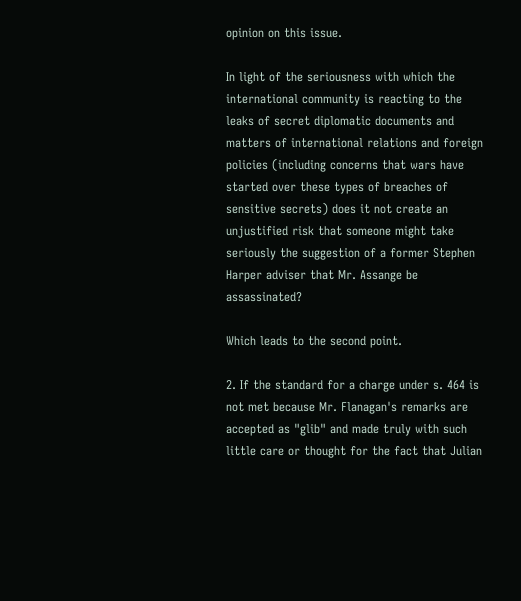opinion on this issue.

In light of the seriousness with which the international community is reacting to the leaks of secret diplomatic documents and matters of international relations and foreign policies (including concerns that wars have started over these types of breaches of sensitive secrets) does it not create an unjustified risk that someone might take seriously the suggestion of a former Stephen Harper adviser that Mr. Assange be assassinated?

Which leads to the second point.

2. If the standard for a charge under s. 464 is not met because Mr. Flanagan's remarks are accepted as "glib" and made truly with such little care or thought for the fact that Julian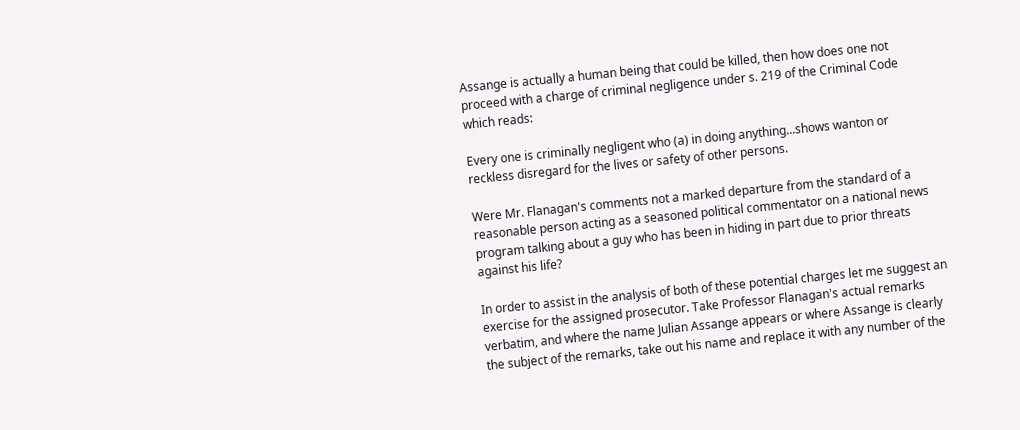Assange is actually a human being that could be killed, then how does one not proceed with a charge of criminal negligence under s. 219 of the Criminal Code which reads:

Every one is criminally negligent who (a) in doing anything...shows wanton or reckless disregard for the lives or safety of other persons.

Were Mr. Flanagan's comments not a marked departure from the standard of a reasonable person acting as a seasoned political commentator on a national news program talking about a guy who has been in hiding in part due to prior threats against his life?

In order to assist in the analysis of both of these potential charges let me suggest an exercise for the assigned prosecutor. Take Professor Flanagan's actual remarks verbatim, and where the name Julian Assange appears or where Assange is clearly the subject of the remarks, take out his name and replace it with any number of the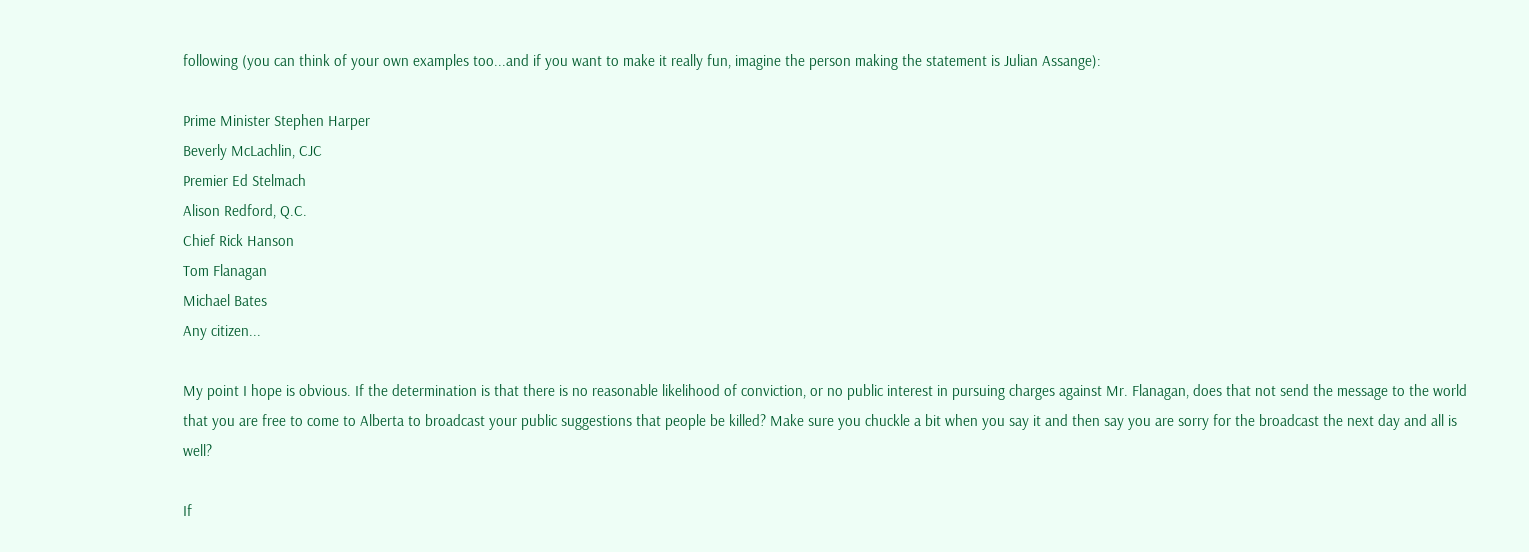following (you can think of your own examples too...and if you want to make it really fun, imagine the person making the statement is Julian Assange):

Prime Minister Stephen Harper
Beverly McLachlin, CJC
Premier Ed Stelmach
Alison Redford, Q.C.
Chief Rick Hanson
Tom Flanagan
Michael Bates
Any citizen...

My point I hope is obvious. If the determination is that there is no reasonable likelihood of conviction, or no public interest in pursuing charges against Mr. Flanagan, does that not send the message to the world that you are free to come to Alberta to broadcast your public suggestions that people be killed? Make sure you chuckle a bit when you say it and then say you are sorry for the broadcast the next day and all is well?

If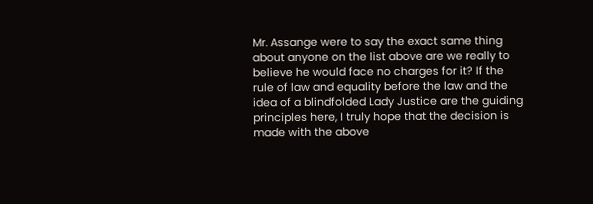Mr. Assange were to say the exact same thing about anyone on the list above are we really to believe he would face no charges for it? If the rule of law and equality before the law and the idea of a blindfolded Lady Justice are the guiding principles here, I truly hope that the decision is made with the above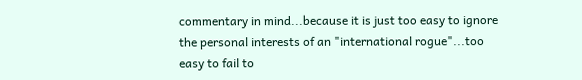commentary in mind...because it is just too easy to ignore the personal interests of an "international rogue"...too easy to fail to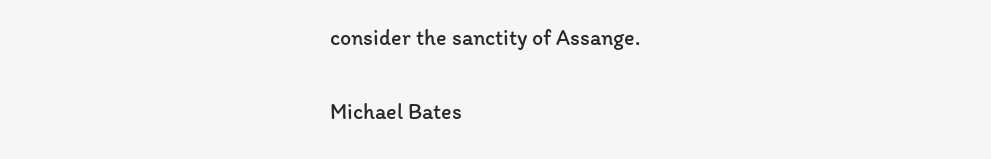consider the sanctity of Assange.

Michael Bates